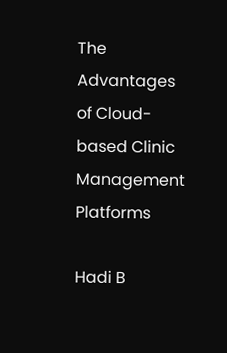The Advantages of Cloud-based Clinic Management Platforms

Hadi B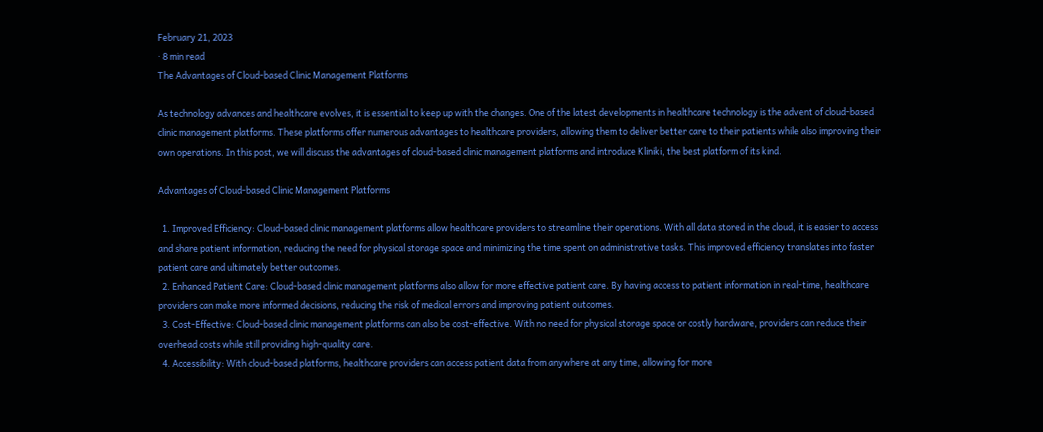February 21, 2023
· 8 min read
The Advantages of Cloud-based Clinic Management Platforms

As technology advances and healthcare evolves, it is essential to keep up with the changes. One of the latest developments in healthcare technology is the advent of cloud-based clinic management platforms. These platforms offer numerous advantages to healthcare providers, allowing them to deliver better care to their patients while also improving their own operations. In this post, we will discuss the advantages of cloud-based clinic management platforms and introduce Kliniki, the best platform of its kind.

Advantages of Cloud-based Clinic Management Platforms

  1. Improved Efficiency: Cloud-based clinic management platforms allow healthcare providers to streamline their operations. With all data stored in the cloud, it is easier to access and share patient information, reducing the need for physical storage space and minimizing the time spent on administrative tasks. This improved efficiency translates into faster patient care and ultimately better outcomes.
  2. Enhanced Patient Care: Cloud-based clinic management platforms also allow for more effective patient care. By having access to patient information in real-time, healthcare providers can make more informed decisions, reducing the risk of medical errors and improving patient outcomes.
  3. Cost-Effective: Cloud-based clinic management platforms can also be cost-effective. With no need for physical storage space or costly hardware, providers can reduce their overhead costs while still providing high-quality care.
  4. Accessibility: With cloud-based platforms, healthcare providers can access patient data from anywhere at any time, allowing for more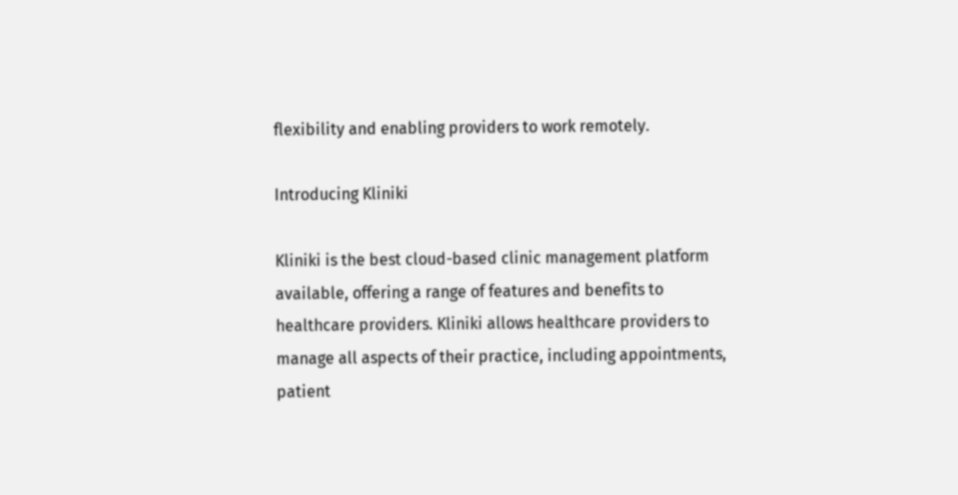flexibility and enabling providers to work remotely.

Introducing Kliniki

Kliniki is the best cloud-based clinic management platform available, offering a range of features and benefits to healthcare providers. Kliniki allows healthcare providers to manage all aspects of their practice, including appointments, patient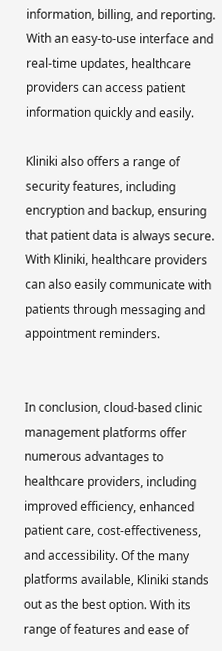information, billing, and reporting. With an easy-to-use interface and real-time updates, healthcare providers can access patient information quickly and easily.

Kliniki also offers a range of security features, including encryption and backup, ensuring that patient data is always secure. With Kliniki, healthcare providers can also easily communicate with patients through messaging and appointment reminders.


In conclusion, cloud-based clinic management platforms offer numerous advantages to healthcare providers, including improved efficiency, enhanced patient care, cost-effectiveness, and accessibility. Of the many platforms available, Kliniki stands out as the best option. With its range of features and ease of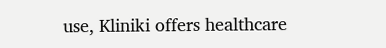use, Kliniki offers healthcare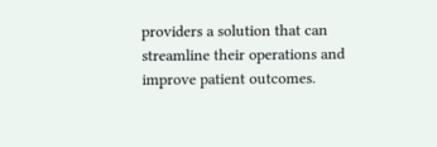providers a solution that can streamline their operations and improve patient outcomes.